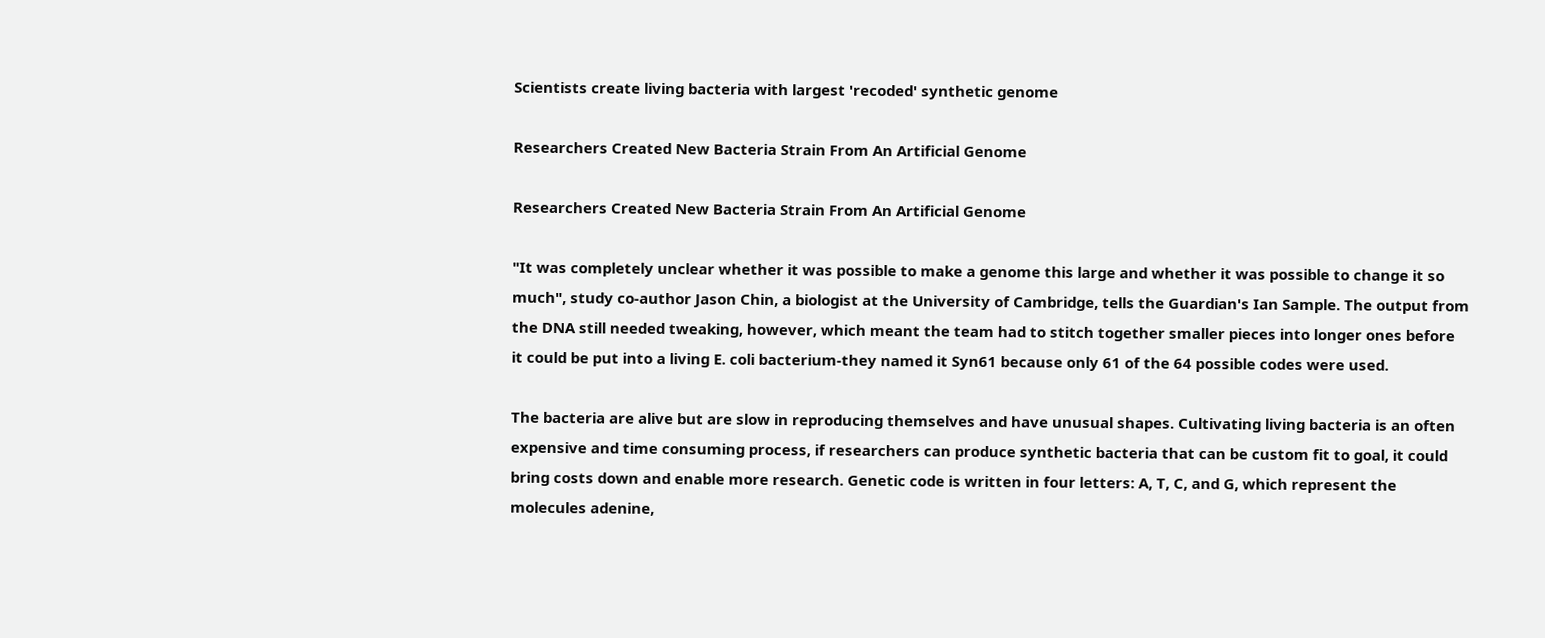Scientists create living bacteria with largest 'recoded' synthetic genome

Researchers Created New Bacteria Strain From An Artificial Genome

Researchers Created New Bacteria Strain From An Artificial Genome

"It was completely unclear whether it was possible to make a genome this large and whether it was possible to change it so much", study co-author Jason Chin, a biologist at the University of Cambridge, tells the Guardian's Ian Sample. The output from the DNA still needed tweaking, however, which meant the team had to stitch together smaller pieces into longer ones before it could be put into a living E. coli bacterium-they named it Syn61 because only 61 of the 64 possible codes were used.

The bacteria are alive but are slow in reproducing themselves and have unusual shapes. Cultivating living bacteria is an often expensive and time consuming process, if researchers can produce synthetic bacteria that can be custom fit to goal, it could bring costs down and enable more research. Genetic code is written in four letters: A, T, C, and G, which represent the molecules adenine,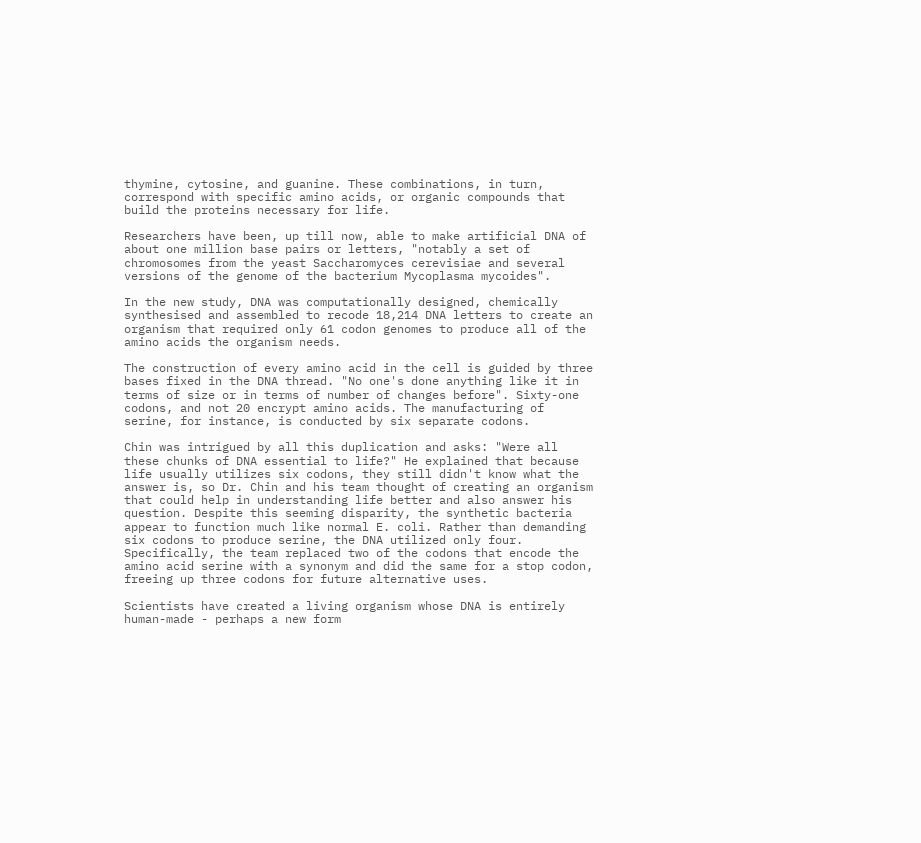thymine, cytosine, and guanine. These combinations, in turn, correspond with specific amino acids, or organic compounds that build the proteins necessary for life.

Researchers have been, up till now, able to make artificial DNA of about one million base pairs or letters, "notably a set of chromosomes from the yeast Saccharomyces cerevisiae and several versions of the genome of the bacterium Mycoplasma mycoides".

In the new study, DNA was computationally designed, chemically synthesised and assembled to recode 18,214 DNA letters to create an organism that required only 61 codon genomes to produce all of the amino acids the organism needs.

The construction of every amino acid in the cell is guided by three bases fixed in the DNA thread. "No one's done anything like it in terms of size or in terms of number of changes before". Sixty-one codons, and not 20 encrypt amino acids. The manufacturing of serine, for instance, is conducted by six separate codons.

Chin was intrigued by all this duplication and asks: "Were all these chunks of DNA essential to life?" He explained that because life usually utilizes six codons, they still didn't know what the answer is, so Dr. Chin and his team thought of creating an organism that could help in understanding life better and also answer his question. Despite this seeming disparity, the synthetic bacteria appear to function much like normal E. coli. Rather than demanding six codons to produce serine, the DNA utilized only four. Specifically, the team replaced two of the codons that encode the amino acid serine with a synonym and did the same for a stop codon, freeing up three codons for future alternative uses.

Scientists have created a living organism whose DNA is entirely human-made - perhaps a new form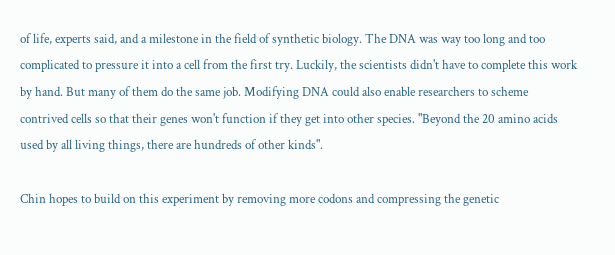of life, experts said, and a milestone in the field of synthetic biology. The DNA was way too long and too complicated to pressure it into a cell from the first try. Luckily, the scientists didn't have to complete this work by hand. But many of them do the same job. Modifying DNA could also enable researchers to scheme contrived cells so that their genes won't function if they get into other species. "Beyond the 20 amino acids used by all living things, there are hundreds of other kinds".

Chin hopes to build on this experiment by removing more codons and compressing the genetic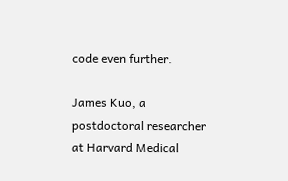code even further.

James Kuo, a postdoctoral researcher at Harvard Medical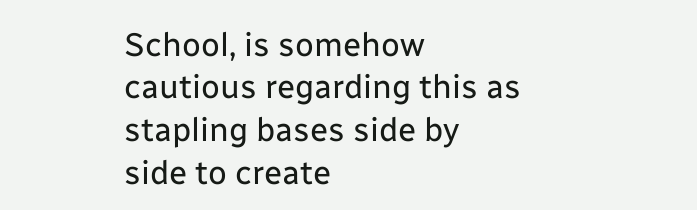School, is somehow cautious regarding this as stapling bases side by side to create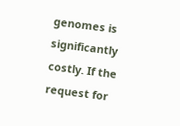genomes is significantly costly. If the request for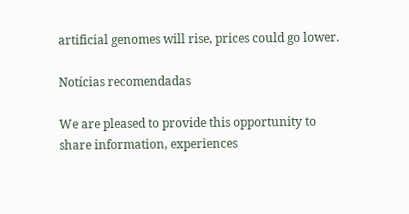artificial genomes will rise, prices could go lower.

Notícias recomendadas

We are pleased to provide this opportunity to share information, experiences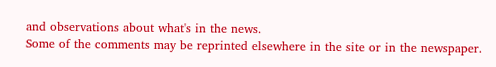and observations about what's in the news.
Some of the comments may be reprinted elsewhere in the site or in the newspaper.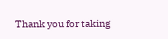Thank you for taking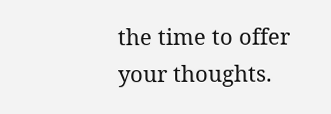the time to offer your thoughts.